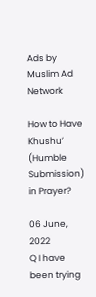Ads by Muslim Ad Network

How to Have Khushu’ (Humble Submission) in Prayer?

06 June, 2022
Q I have been trying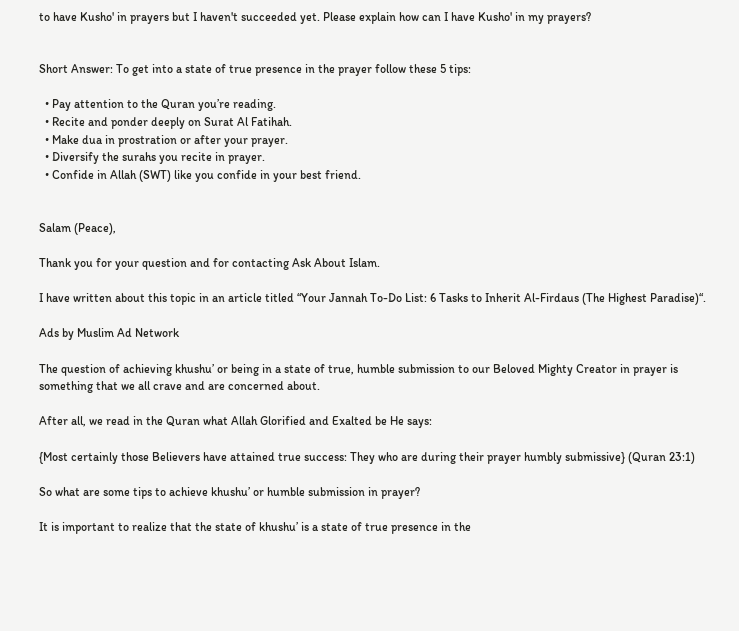to have Kusho' in prayers but I haven't succeeded yet. Please explain how can I have Kusho' in my prayers?


Short Answer: To get into a state of true presence in the prayer follow these 5 tips:

  • Pay attention to the Quran you’re reading.
  • Recite and ponder deeply on Surat Al Fatihah.
  • Make dua in prostration or after your prayer.
  • Diversify the surahs you recite in prayer.
  • Confide in Allah (SWT) like you confide in your best friend.


Salam (Peace),

Thank you for your question and for contacting Ask About Islam.

I have written about this topic in an article titled “Your Jannah To-Do List: 6 Tasks to Inherit Al-Firdaus (The Highest Paradise)“.

Ads by Muslim Ad Network

The question of achieving khushu’ or being in a state of true, humble submission to our Beloved Mighty Creator in prayer is something that we all crave and are concerned about.

After all, we read in the Quran what Allah Glorified and Exalted be He says:

{Most certainly those Believers have attained true success: They who are during their prayer humbly submissive} (Quran 23:1)

So what are some tips to achieve khushu’ or humble submission in prayer?

It is important to realize that the state of khushu’ is a state of true presence in the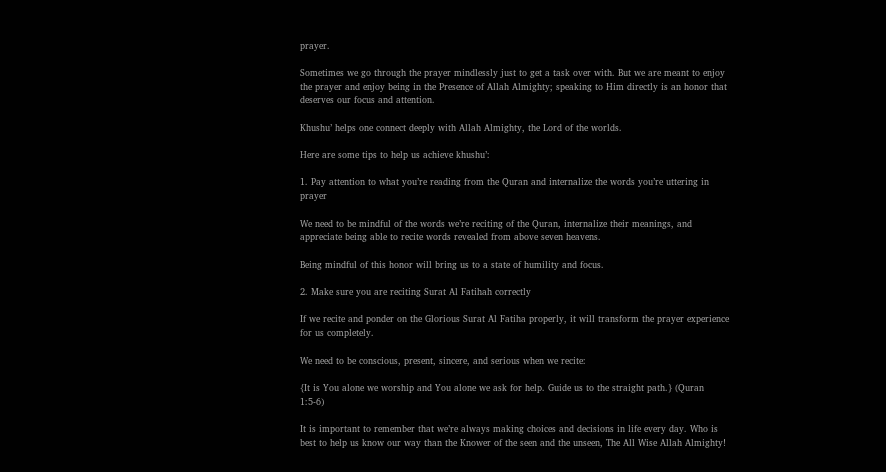prayer.

Sometimes we go through the prayer mindlessly just to get a task over with. But we are meant to enjoy the prayer and enjoy being in the Presence of Allah Almighty; speaking to Him directly is an honor that deserves our focus and attention.

Khushu’ helps one connect deeply with Allah Almighty, the Lord of the worlds.

Here are some tips to help us achieve khushu’:

1. Pay attention to what you’re reading from the Quran and internalize the words you’re uttering in prayer

We need to be mindful of the words we’re reciting of the Quran, internalize their meanings, and appreciate being able to recite words revealed from above seven heavens.

Being mindful of this honor will bring us to a state of humility and focus.

2. Make sure you are reciting Surat Al Fatihah correctly

If we recite and ponder on the Glorious Surat Al Fatiha properly, it will transform the prayer experience for us completely.

We need to be conscious, present, sincere, and serious when we recite:

{It is You alone we worship and You alone we ask for help. Guide us to the straight path.} (Quran 1:5-6)

It is important to remember that we’re always making choices and decisions in life every day. Who is best to help us know our way than the Knower of the seen and the unseen, The All Wise Allah Almighty!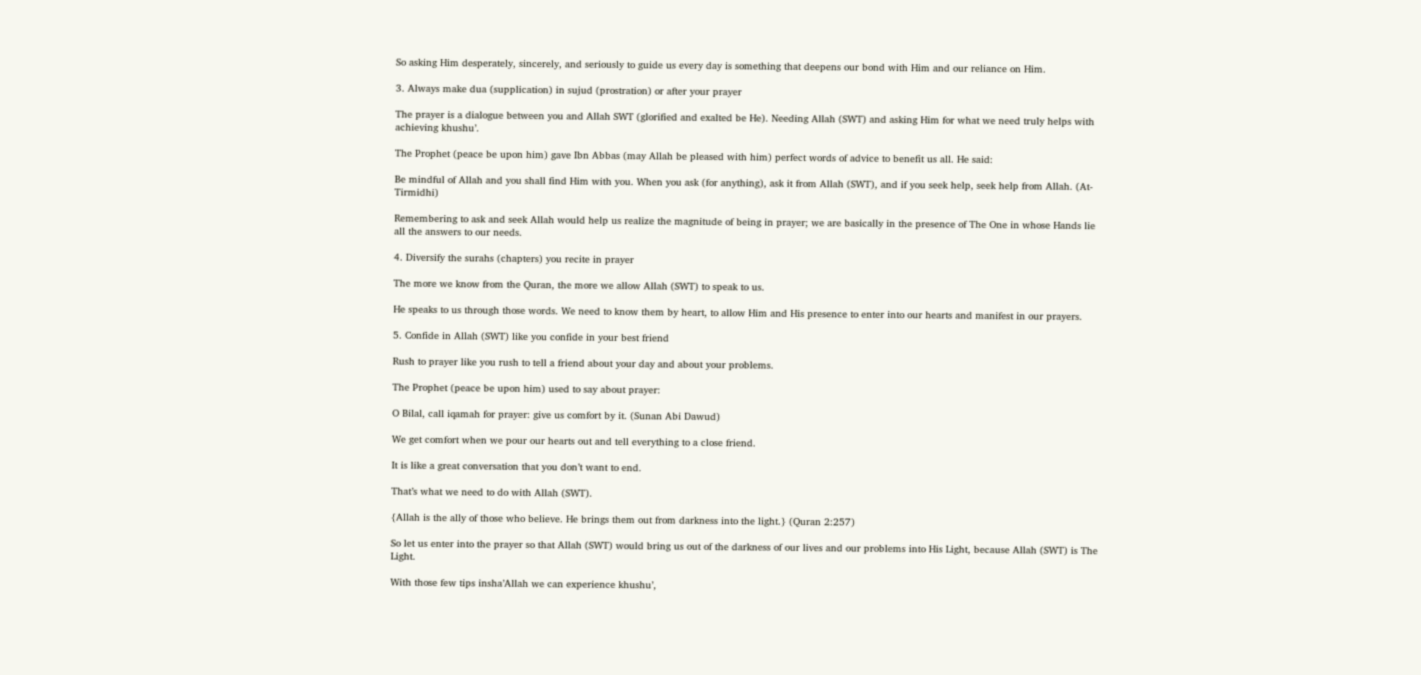So asking Him desperately, sincerely, and seriously to guide us every day is something that deepens our bond with Him and our reliance on Him.

3. Always make dua (supplication) in sujud (prostration) or after your prayer

The prayer is a dialogue between you and Allah SWT (glorified and exalted be He). Needing Allah (SWT) and asking Him for what we need truly helps with achieving khushu’.

The Prophet (peace be upon him) gave Ibn Abbas (may Allah be pleased with him) perfect words of advice to benefit us all. He said:

Be mindful of Allah and you shall find Him with you. When you ask (for anything), ask it from Allah (SWT), and if you seek help, seek help from Allah. (At-Tirmidhi)

Remembering to ask and seek Allah would help us realize the magnitude of being in prayer; we are basically in the presence of The One in whose Hands lie all the answers to our needs.

4. Diversify the surahs (chapters) you recite in prayer

The more we know from the Quran, the more we allow Allah (SWT) to speak to us.

He speaks to us through those words. We need to know them by heart, to allow Him and His presence to enter into our hearts and manifest in our prayers.

5. Confide in Allah (SWT) like you confide in your best friend

Rush to prayer like you rush to tell a friend about your day and about your problems.

The Prophet (peace be upon him) used to say about prayer:

O Bilal, call iqamah for prayer: give us comfort by it. (Sunan Abi Dawud)

We get comfort when we pour our hearts out and tell everything to a close friend.

It is like a great conversation that you don’t want to end.

That’s what we need to do with Allah (SWT).

{Allah is the ally of those who believe. He brings them out from darkness into the light.} (Quran 2:257)

So let us enter into the prayer so that Allah (SWT) would bring us out of the darkness of our lives and our problems into His Light, because Allah (SWT) is The Light.

With those few tips insha’Allah we can experience khushu’,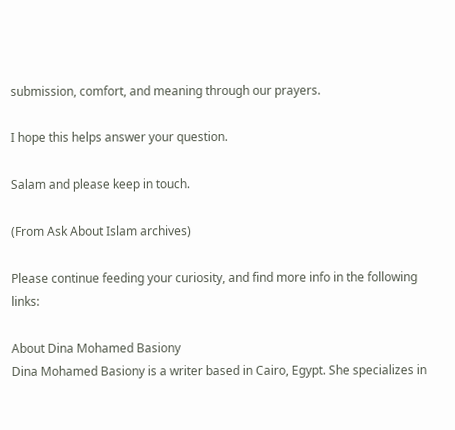submission, comfort, and meaning through our prayers.

I hope this helps answer your question.

Salam and please keep in touch.

(From Ask About Islam archives)

Please continue feeding your curiosity, and find more info in the following links:

About Dina Mohamed Basiony
Dina Mohamed Basiony is a writer based in Cairo, Egypt. She specializes in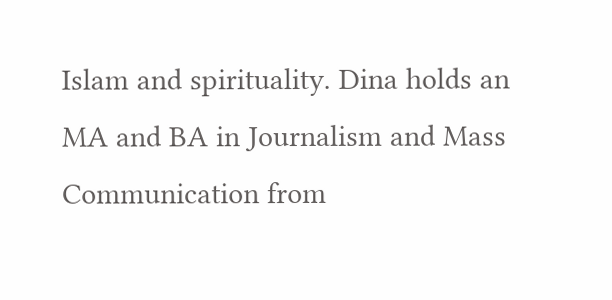Islam and spirituality. Dina holds an MA and BA in Journalism and Mass Communication from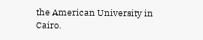the American University in Cairo.